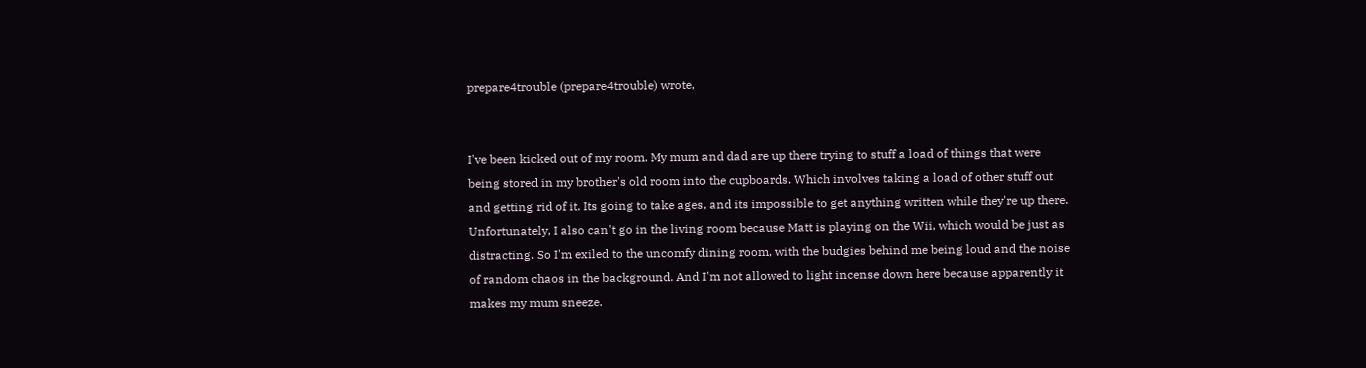prepare4trouble (prepare4trouble) wrote,


I've been kicked out of my room. My mum and dad are up there trying to stuff a load of things that were being stored in my brother's old room into the cupboards. Which involves taking a load of other stuff out and getting rid of it. Its going to take ages, and its impossible to get anything written while they're up there. Unfortunately, I also can't go in the living room because Matt is playing on the Wii, which would be just as distracting. So I'm exiled to the uncomfy dining room, with the budgies behind me being loud and the noise of random chaos in the background. And I'm not allowed to light incense down here because apparently it makes my mum sneeze.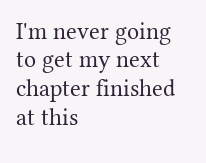I'm never going to get my next chapter finished at this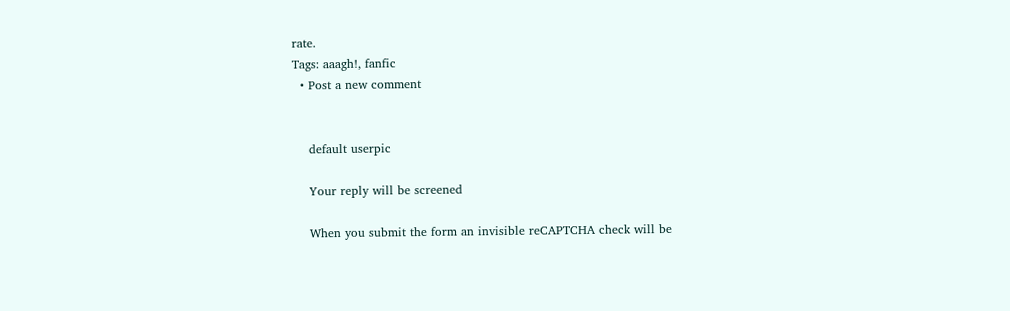rate.
Tags: aaagh!, fanfic
  • Post a new comment


    default userpic

    Your reply will be screened

    When you submit the form an invisible reCAPTCHA check will be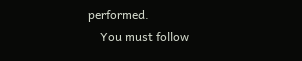performed.
    You must follow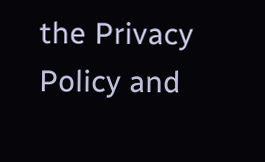the Privacy Policy and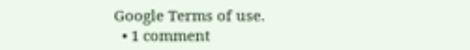Google Terms of use.
  • 1 comment